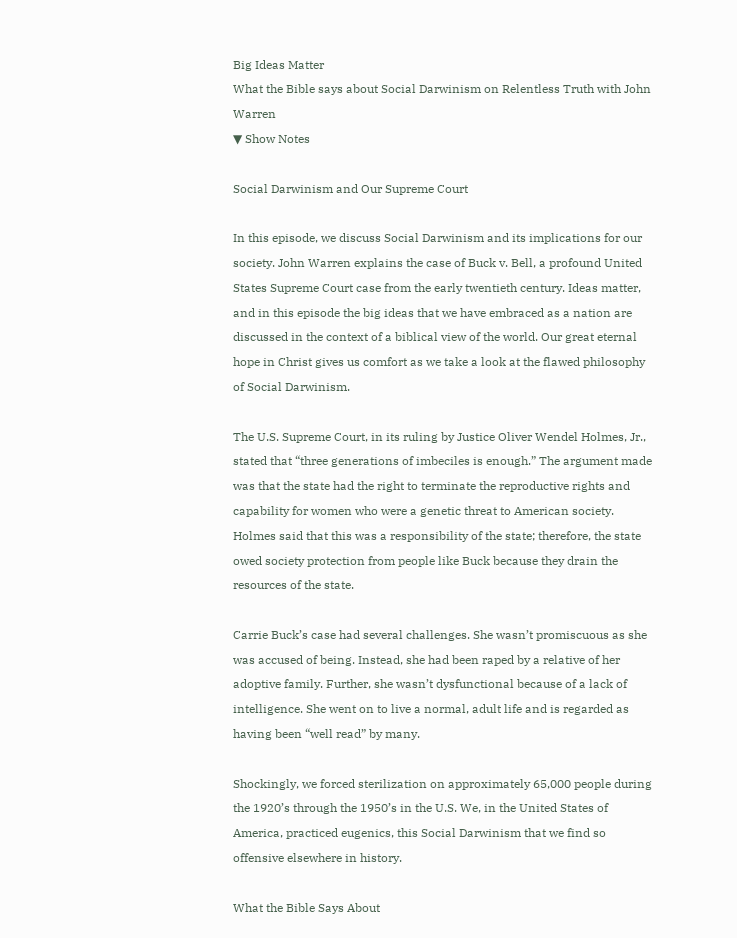Big Ideas Matter
What the Bible says about Social Darwinism on Relentless Truth with John Warren
▼ Show Notes

Social Darwinism and Our Supreme Court

In this episode, we discuss Social Darwinism and its implications for our society. John Warren explains the case of Buck v. Bell, a profound United States Supreme Court case from the early twentieth century. Ideas matter, and in this episode the big ideas that we have embraced as a nation are discussed in the context of a biblical view of the world. Our great eternal hope in Christ gives us comfort as we take a look at the flawed philosophy of Social Darwinism.

The U.S. Supreme Court, in its ruling by Justice Oliver Wendel Holmes, Jr., stated that “three generations of imbeciles is enough.” The argument made was that the state had the right to terminate the reproductive rights and capability for women who were a genetic threat to American society. Holmes said that this was a responsibility of the state; therefore, the state owed society protection from people like Buck because they drain the resources of the state.

Carrie Buck’s case had several challenges. She wasn’t promiscuous as she was accused of being. Instead, she had been raped by a relative of her adoptive family. Further, she wasn’t dysfunctional because of a lack of intelligence. She went on to live a normal, adult life and is regarded as having been “well read” by many.

Shockingly, we forced sterilization on approximately 65,000 people during the 1920’s through the 1950’s in the U.S. We, in the United States of America, practiced eugenics, this Social Darwinism that we find so offensive elsewhere in history.

What the Bible Says About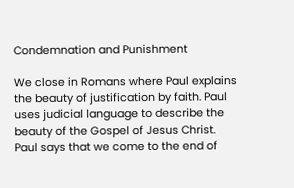Condemnation and Punishment

We close in Romans where Paul explains the beauty of justification by faith. Paul uses judicial language to describe the beauty of the Gospel of Jesus Christ. Paul says that we come to the end of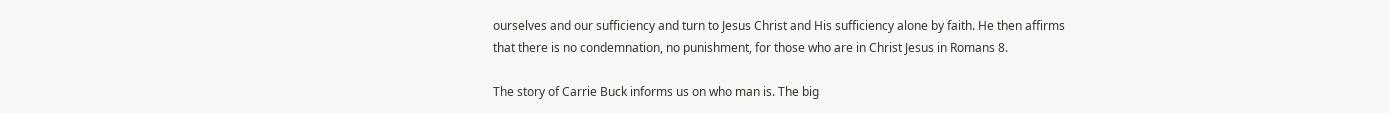ourselves and our sufficiency and turn to Jesus Christ and His sufficiency alone by faith. He then affirms that there is no condemnation, no punishment, for those who are in Christ Jesus in Romans 8.

The story of Carrie Buck informs us on who man is. The big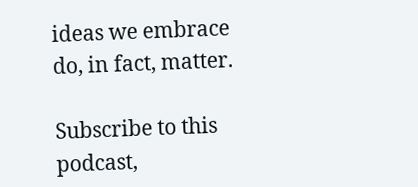ideas we embrace do, in fact, matter.

Subscribe to this podcast,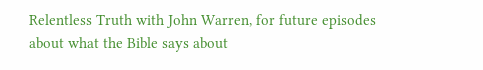Relentless Truth with John Warren, for future episodes about what the Bible says about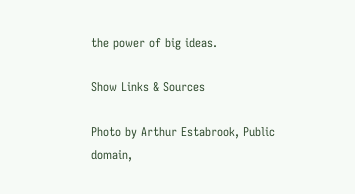the power of big ideas.

Show Links & Sources

Photo by Arthur Estabrook, Public domain,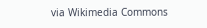via Wikimedia Commons